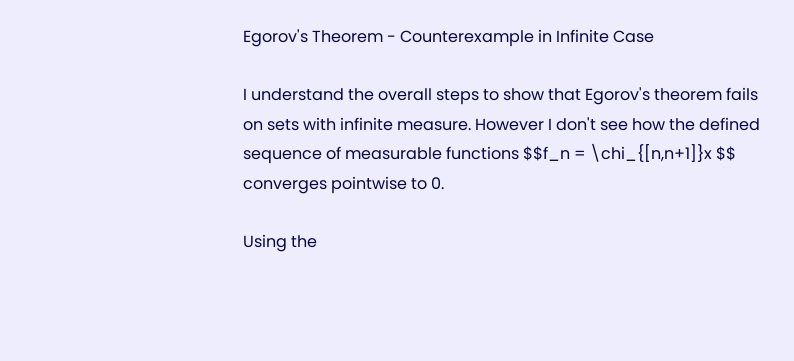Egorov's Theorem - Counterexample in Infinite Case

I understand the overall steps to show that Egorov's theorem fails on sets with infinite measure. However I don't see how the defined sequence of measurable functions $$f_n = \chi_{[n,n+1]}x $$ converges pointwise to 0.

Using the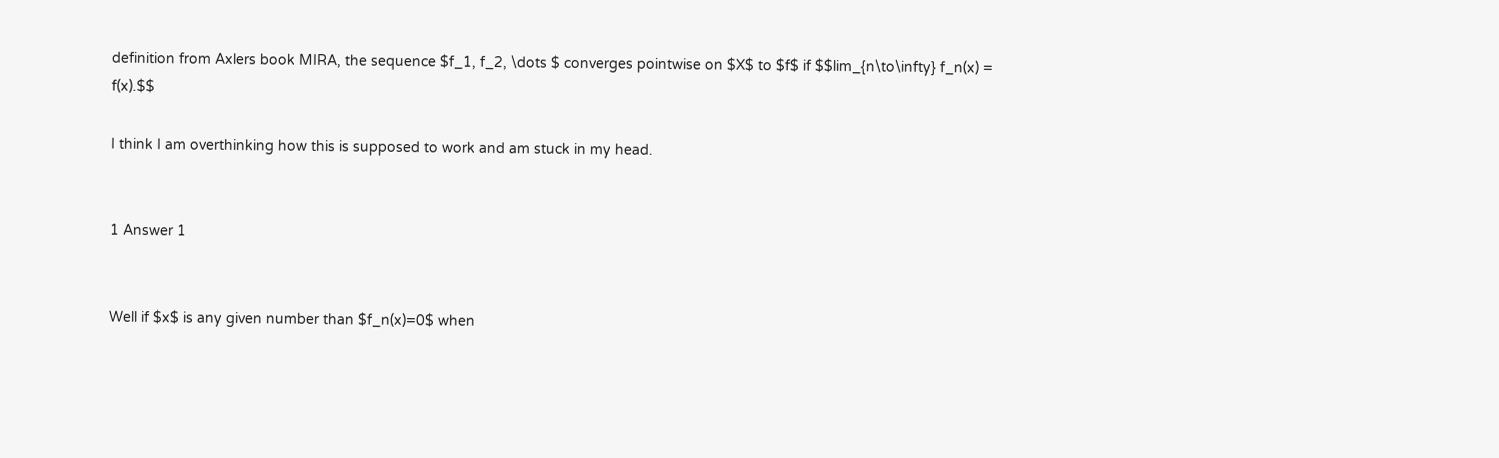definition from Axlers book MIRA, the sequence $f_1, f_2, \dots $ converges pointwise on $X$ to $f$ if $$lim_{n\to\infty} f_n(x) = f(x).$$

I think I am overthinking how this is supposed to work and am stuck in my head.


1 Answer 1


Well if $x$ is any given number than $f_n(x)=0$ when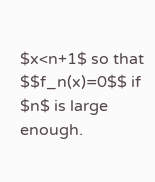$x<n+1$ so that $$f_n(x)=0$$ if $n$ is large enough.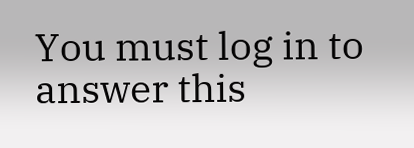You must log in to answer this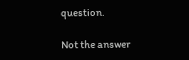question.

Not the answer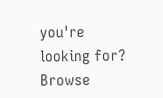you're looking for? Browse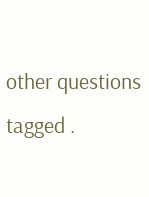other questions tagged .